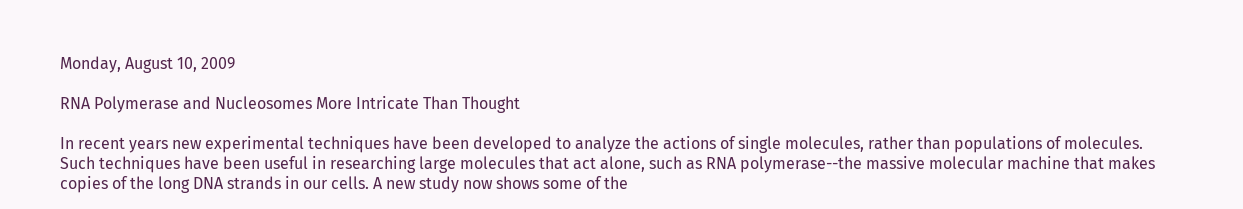Monday, August 10, 2009

RNA Polymerase and Nucleosomes More Intricate Than Thought

In recent years new experimental techniques have been developed to analyze the actions of single molecules, rather than populations of molecules. Such techniques have been useful in researching large molecules that act alone, such as RNA polymerase--the massive molecular machine that makes copies of the long DNA strands in our cells. A new study now shows some of the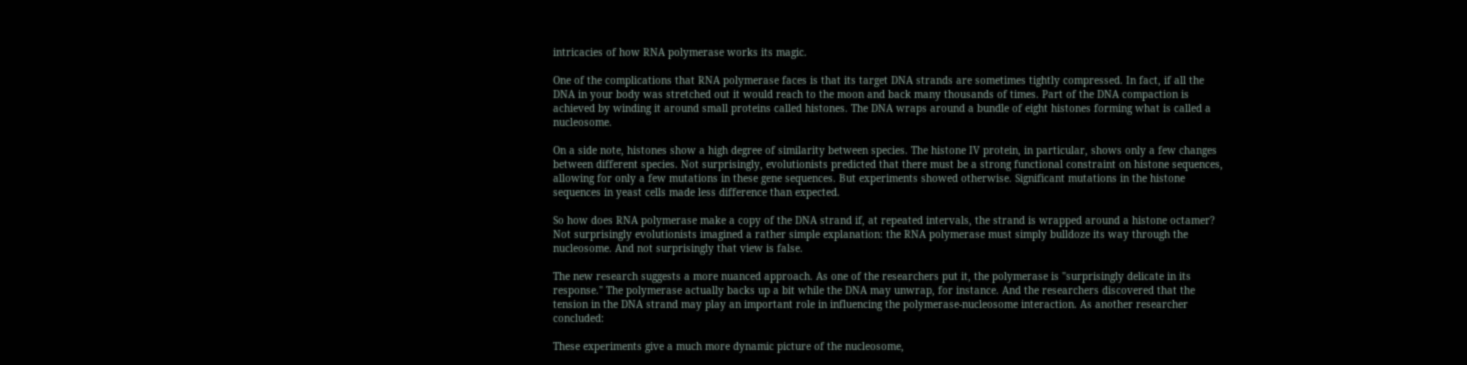intricacies of how RNA polymerase works its magic.

One of the complications that RNA polymerase faces is that its target DNA strands are sometimes tightly compressed. In fact, if all the DNA in your body was stretched out it would reach to the moon and back many thousands of times. Part of the DNA compaction is achieved by winding it around small proteins called histones. The DNA wraps around a bundle of eight histones forming what is called a nucleosome.

On a side note, histones show a high degree of similarity between species. The histone IV protein, in particular, shows only a few changes between different species. Not surprisingly, evolutionists predicted that there must be a strong functional constraint on histone sequences, allowing for only a few mutations in these gene sequences. But experiments showed otherwise. Significant mutations in the histone sequences in yeast cells made less difference than expected.

So how does RNA polymerase make a copy of the DNA strand if, at repeated intervals, the strand is wrapped around a histone octamer? Not surprisingly evolutionists imagined a rather simple explanation: the RNA polymerase must simply bulldoze its way through the nucleosome. And not surprisingly that view is false.

The new research suggests a more nuanced approach. As one of the researchers put it, the polymerase is "surprisingly delicate in its response." The polymerase actually backs up a bit while the DNA may unwrap, for instance. And the researchers discovered that the tension in the DNA strand may play an important role in influencing the polymerase-nucleosome interaction. As another researcher concluded:

These experiments give a much more dynamic picture of the nucleosome,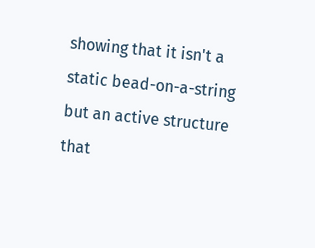showing that it isn't a static bead-on-a-string but an active structure that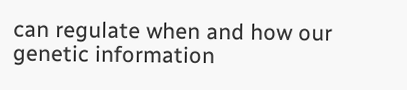can regulate when and how our genetic information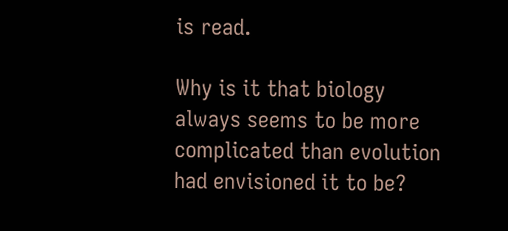is read.

Why is it that biology always seems to be more complicated than evolution had envisioned it to be?